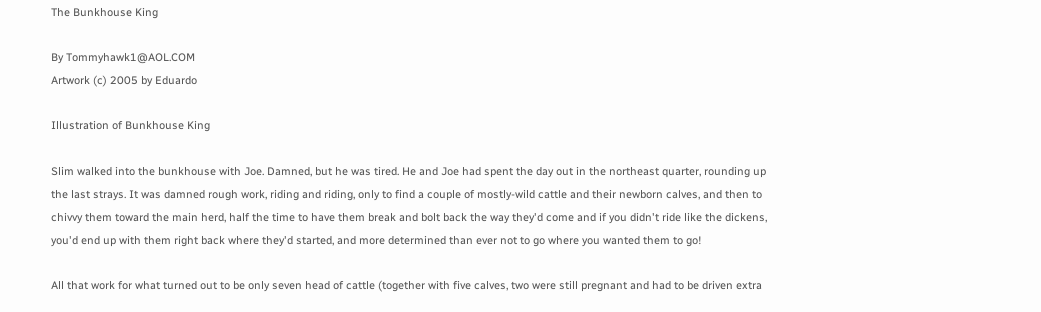The Bunkhouse King

By Tommyhawk1@AOL.COM
Artwork (c) 2005 by Eduardo

Illustration of Bunkhouse King

Slim walked into the bunkhouse with Joe. Damned, but he was tired. He and Joe had spent the day out in the northeast quarter, rounding up the last strays. It was damned rough work, riding and riding, only to find a couple of mostly-wild cattle and their newborn calves, and then to chivvy them toward the main herd, half the time to have them break and bolt back the way they'd come and if you didn't ride like the dickens, you'd end up with them right back where they'd started, and more determined than ever not to go where you wanted them to go!

All that work for what turned out to be only seven head of cattle (together with five calves, two were still pregnant and had to be driven extra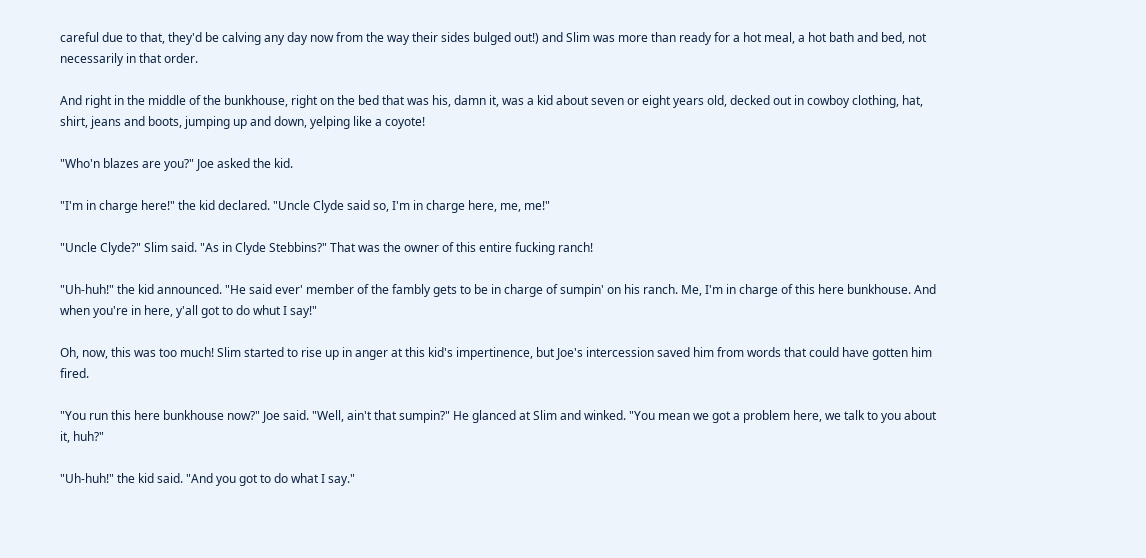careful due to that, they'd be calving any day now from the way their sides bulged out!) and Slim was more than ready for a hot meal, a hot bath and bed, not necessarily in that order.

And right in the middle of the bunkhouse, right on the bed that was his, damn it, was a kid about seven or eight years old, decked out in cowboy clothing, hat, shirt, jeans and boots, jumping up and down, yelping like a coyote!

"Who'n blazes are you?" Joe asked the kid.

"I'm in charge here!" the kid declared. "Uncle Clyde said so, I'm in charge here, me, me!"

"Uncle Clyde?" Slim said. "As in Clyde Stebbins?" That was the owner of this entire fucking ranch!

"Uh-huh!" the kid announced. "He said ever' member of the fambly gets to be in charge of sumpin' on his ranch. Me, I'm in charge of this here bunkhouse. And when you're in here, y'all got to do whut I say!"

Oh, now, this was too much! Slim started to rise up in anger at this kid's impertinence, but Joe's intercession saved him from words that could have gotten him fired.

"You run this here bunkhouse now?" Joe said. "Well, ain't that sumpin?" He glanced at Slim and winked. "You mean we got a problem here, we talk to you about it, huh?"

"Uh-huh!" the kid said. "And you got to do what I say."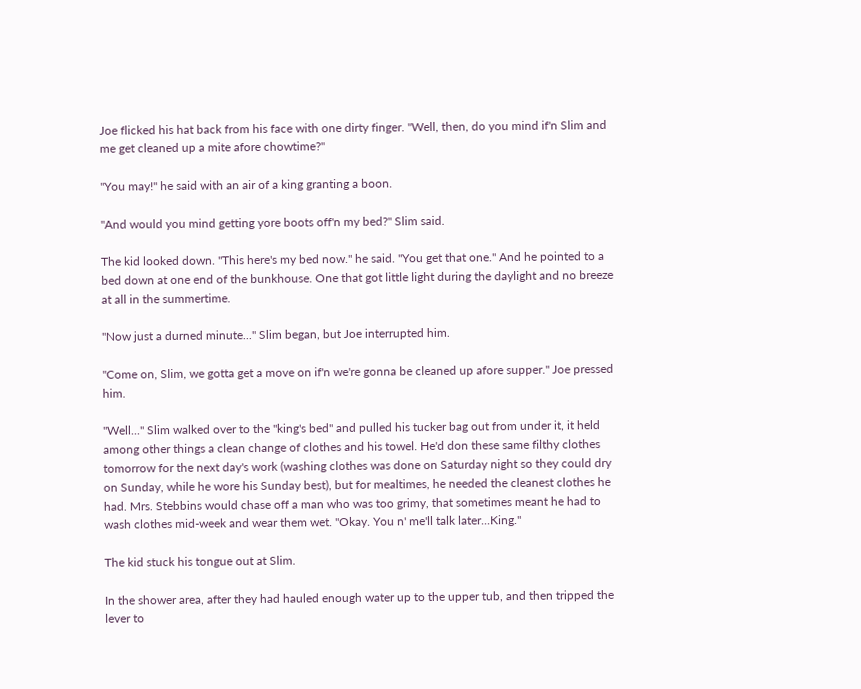Joe flicked his hat back from his face with one dirty finger. "Well, then, do you mind if'n Slim and me get cleaned up a mite afore chowtime?"

"You may!" he said with an air of a king granting a boon.

"And would you mind getting yore boots off'n my bed?" Slim said.

The kid looked down. "This here's my bed now." he said. "You get that one." And he pointed to a bed down at one end of the bunkhouse. One that got little light during the daylight and no breeze at all in the summertime.

"Now just a durned minute..." Slim began, but Joe interrupted him.

"Come on, Slim, we gotta get a move on if'n we're gonna be cleaned up afore supper." Joe pressed him.

"Well..." Slim walked over to the "king's bed" and pulled his tucker bag out from under it, it held among other things a clean change of clothes and his towel. He'd don these same filthy clothes tomorrow for the next day's work (washing clothes was done on Saturday night so they could dry on Sunday, while he wore his Sunday best), but for mealtimes, he needed the cleanest clothes he had. Mrs. Stebbins would chase off a man who was too grimy, that sometimes meant he had to wash clothes mid-week and wear them wet. "Okay. You n' me'll talk later...King."

The kid stuck his tongue out at Slim.

In the shower area, after they had hauled enough water up to the upper tub, and then tripped the lever to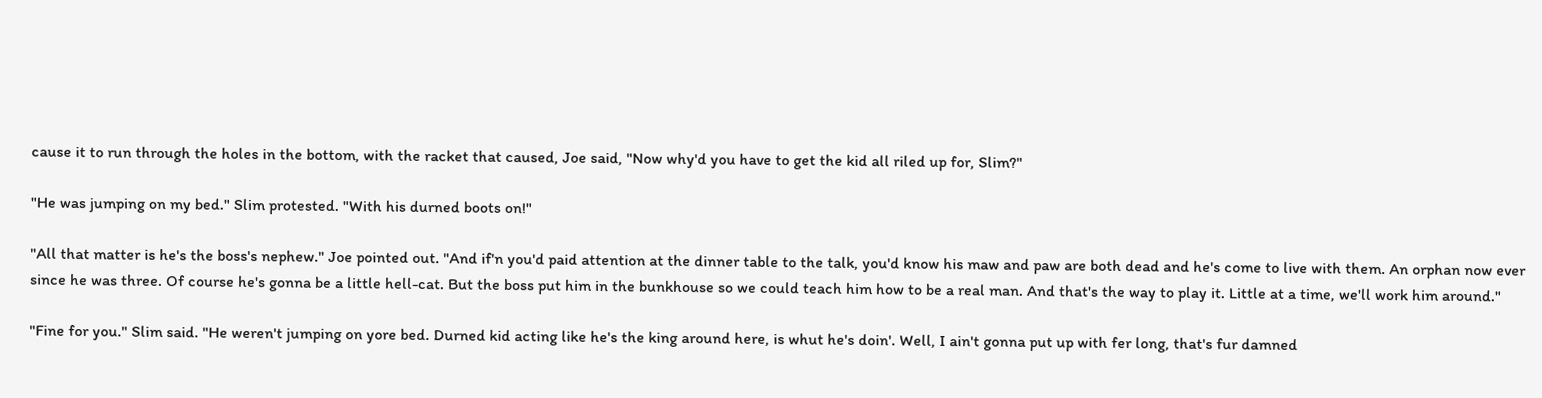cause it to run through the holes in the bottom, with the racket that caused, Joe said, "Now why'd you have to get the kid all riled up for, Slim?"

"He was jumping on my bed." Slim protested. "With his durned boots on!"

"All that matter is he's the boss's nephew." Joe pointed out. "And if'n you'd paid attention at the dinner table to the talk, you'd know his maw and paw are both dead and he's come to live with them. An orphan now ever since he was three. Of course he's gonna be a little hell-cat. But the boss put him in the bunkhouse so we could teach him how to be a real man. And that's the way to play it. Little at a time, we'll work him around."

"Fine for you." Slim said. "He weren't jumping on yore bed. Durned kid acting like he's the king around here, is whut he's doin'. Well, I ain't gonna put up with fer long, that's fur damned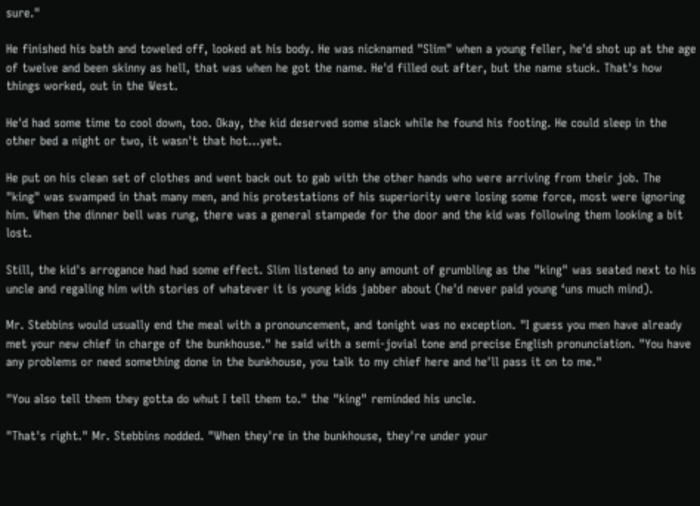sure."

He finished his bath and toweled off, looked at his body. He was nicknamed "Slim" when a young feller, he'd shot up at the age of twelve and been skinny as hell, that was when he got the name. He'd filled out after, but the name stuck. That's how things worked, out in the West.

He'd had some time to cool down, too. Okay, the kid deserved some slack while he found his footing. He could sleep in the other bed a night or two, it wasn't that hot...yet.

He put on his clean set of clothes and went back out to gab with the other hands who were arriving from their job. The "king" was swamped in that many men, and his protestations of his superiority were losing some force, most were ignoring him. When the dinner bell was rung, there was a general stampede for the door and the kid was following them looking a bit lost.

Still, the kid's arrogance had had some effect. Slim listened to any amount of grumbling as the "king" was seated next to his uncle and regaling him with stories of whatever it is young kids jabber about (he'd never paid young ‘uns much mind).

Mr. Stebbins would usually end the meal with a pronouncement, and tonight was no exception. "I guess you men have already met your new chief in charge of the bunkhouse." he said with a semi-jovial tone and precise English pronunciation. "You have any problems or need something done in the bunkhouse, you talk to my chief here and he'll pass it on to me."

"You also tell them they gotta do whut I tell them to." the "king" reminded his uncle.

"That's right." Mr. Stebbins nodded. "When they're in the bunkhouse, they're under your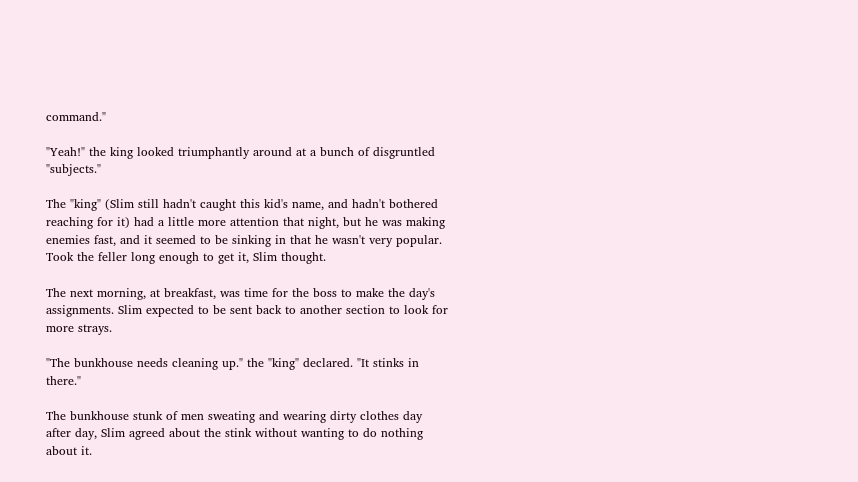command."

"Yeah!" the king looked triumphantly around at a bunch of disgruntled "subjects."

The "king" (Slim still hadn't caught this kid's name, and hadn't bothered reaching for it) had a little more attention that night, but he was making enemies fast, and it seemed to be sinking in that he wasn't very popular. Took the feller long enough to get it, Slim thought.

The next morning, at breakfast, was time for the boss to make the day's assignments. Slim expected to be sent back to another section to look for more strays.

"The bunkhouse needs cleaning up." the "king" declared. "It stinks in there."

The bunkhouse stunk of men sweating and wearing dirty clothes day after day, Slim agreed about the stink without wanting to do nothing about it.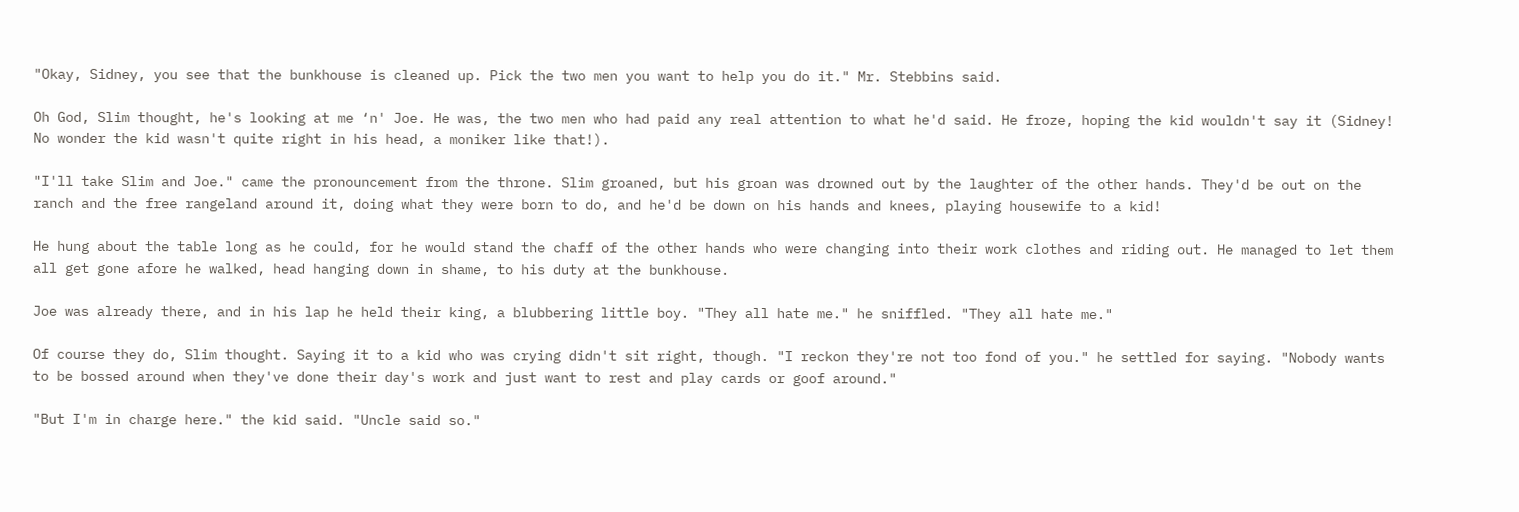"Okay, Sidney, you see that the bunkhouse is cleaned up. Pick the two men you want to help you do it." Mr. Stebbins said.

Oh God, Slim thought, he's looking at me ‘n' Joe. He was, the two men who had paid any real attention to what he'd said. He froze, hoping the kid wouldn't say it (Sidney! No wonder the kid wasn't quite right in his head, a moniker like that!).

"I'll take Slim and Joe." came the pronouncement from the throne. Slim groaned, but his groan was drowned out by the laughter of the other hands. They'd be out on the ranch and the free rangeland around it, doing what they were born to do, and he'd be down on his hands and knees, playing housewife to a kid!

He hung about the table long as he could, for he would stand the chaff of the other hands who were changing into their work clothes and riding out. He managed to let them all get gone afore he walked, head hanging down in shame, to his duty at the bunkhouse.

Joe was already there, and in his lap he held their king, a blubbering little boy. "They all hate me." he sniffled. "They all hate me."

Of course they do, Slim thought. Saying it to a kid who was crying didn't sit right, though. "I reckon they're not too fond of you." he settled for saying. "Nobody wants to be bossed around when they've done their day's work and just want to rest and play cards or goof around."

"But I'm in charge here." the kid said. "Uncle said so."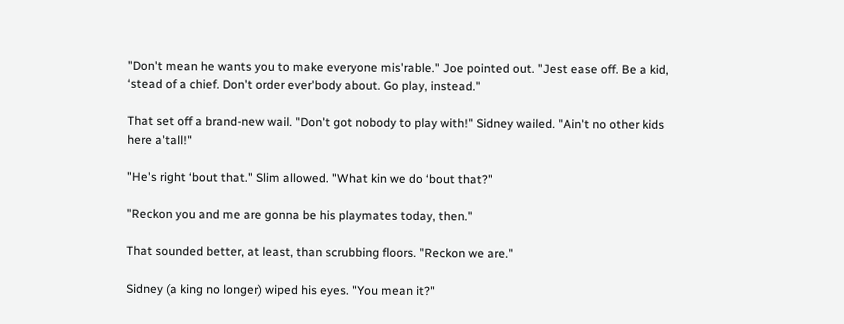"Don't mean he wants you to make everyone mis'rable." Joe pointed out. "Jest ease off. Be a kid, ‘stead of a chief. Don't order ever'body about. Go play, instead."

That set off a brand-new wail. "Don't got nobody to play with!" Sidney wailed. "Ain't no other kids here a'tall!"

"He's right ‘bout that." Slim allowed. "What kin we do ‘bout that?"

"Reckon you and me are gonna be his playmates today, then."

That sounded better, at least, than scrubbing floors. "Reckon we are."

Sidney (a king no longer) wiped his eyes. "You mean it?"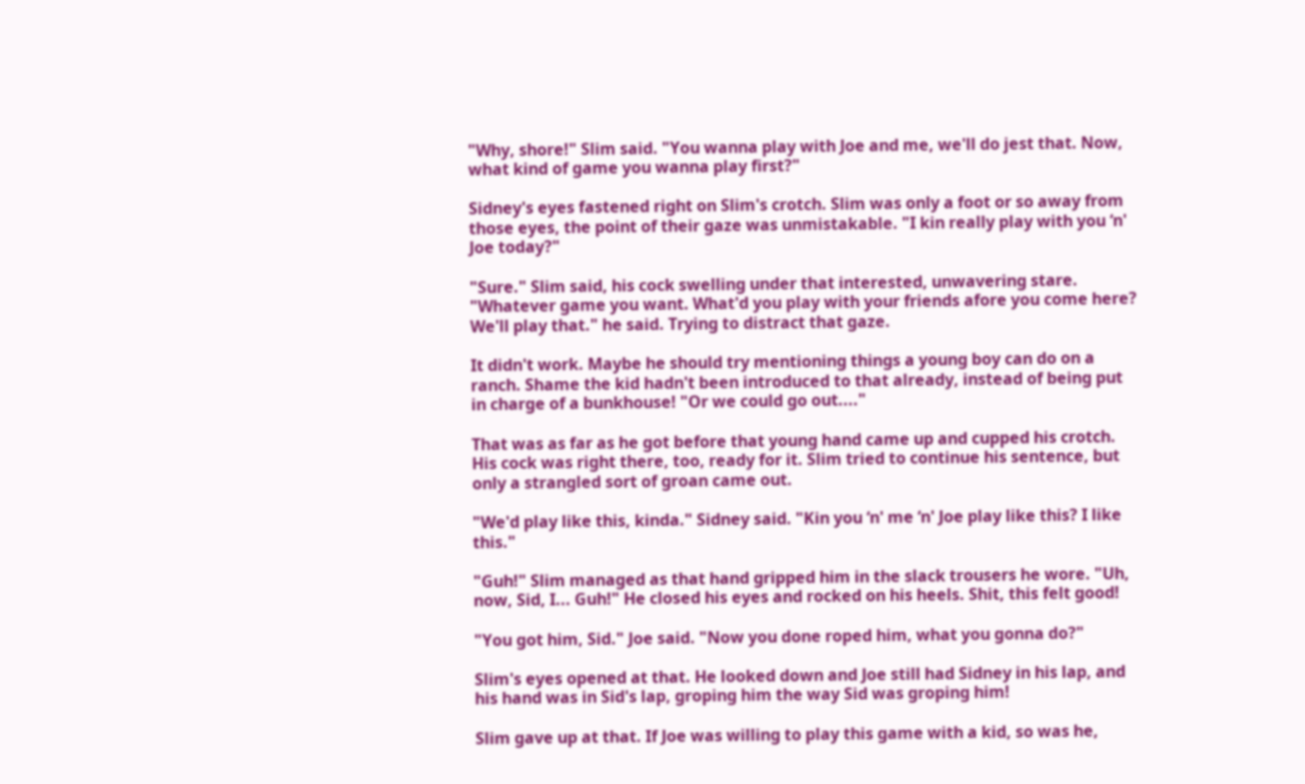"Why, shore!" Slim said. "You wanna play with Joe and me, we'll do jest that. Now, what kind of game you wanna play first?"

Sidney's eyes fastened right on Slim's crotch. Slim was only a foot or so away from those eyes, the point of their gaze was unmistakable. "I kin really play with you ‘n' Joe today?"

"Sure." Slim said, his cock swelling under that interested, unwavering stare. "Whatever game you want. What'd you play with your friends afore you come here? We'll play that." he said. Trying to distract that gaze.

It didn't work. Maybe he should try mentioning things a young boy can do on a ranch. Shame the kid hadn't been introduced to that already, instead of being put in charge of a bunkhouse! "Or we could go out...."

That was as far as he got before that young hand came up and cupped his crotch. His cock was right there, too, ready for it. Slim tried to continue his sentence, but only a strangled sort of groan came out.

"We'd play like this, kinda." Sidney said. "Kin you ‘n' me ‘n' Joe play like this? I like this."

"Guh!" Slim managed as that hand gripped him in the slack trousers he wore. "Uh, now, Sid, I... Guh!" He closed his eyes and rocked on his heels. Shit, this felt good!

"You got him, Sid." Joe said. "Now you done roped him, what you gonna do?"

Slim's eyes opened at that. He looked down and Joe still had Sidney in his lap, and his hand was in Sid's lap, groping him the way Sid was groping him!

Slim gave up at that. If Joe was willing to play this game with a kid, so was he,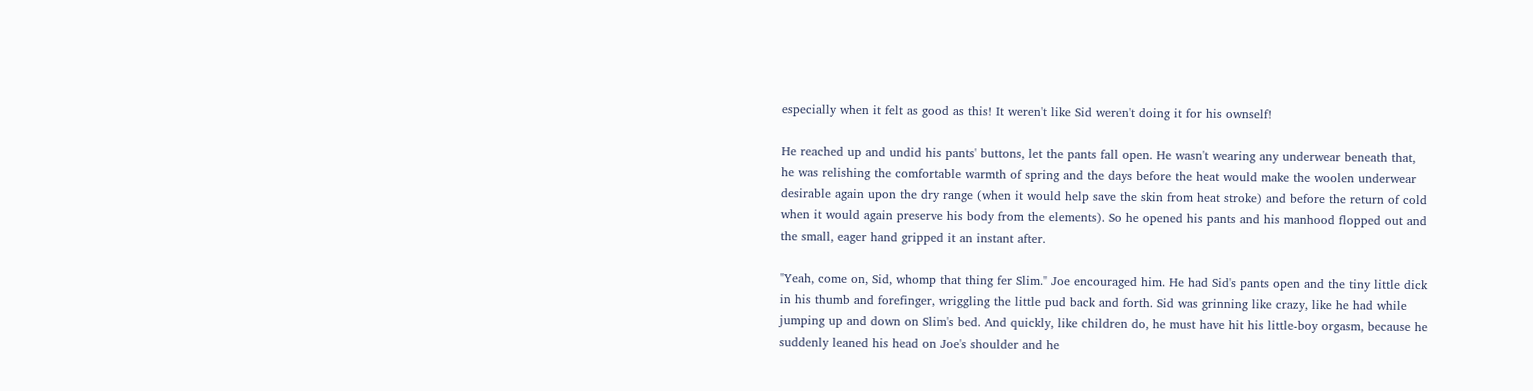especially when it felt as good as this! It weren't like Sid weren't doing it for his ownself!

He reached up and undid his pants' buttons, let the pants fall open. He wasn't wearing any underwear beneath that, he was relishing the comfortable warmth of spring and the days before the heat would make the woolen underwear desirable again upon the dry range (when it would help save the skin from heat stroke) and before the return of cold when it would again preserve his body from the elements). So he opened his pants and his manhood flopped out and the small, eager hand gripped it an instant after.

"Yeah, come on, Sid, whomp that thing fer Slim." Joe encouraged him. He had Sid's pants open and the tiny little dick in his thumb and forefinger, wriggling the little pud back and forth. Sid was grinning like crazy, like he had while jumping up and down on Slim's bed. And quickly, like children do, he must have hit his little-boy orgasm, because he suddenly leaned his head on Joe's shoulder and he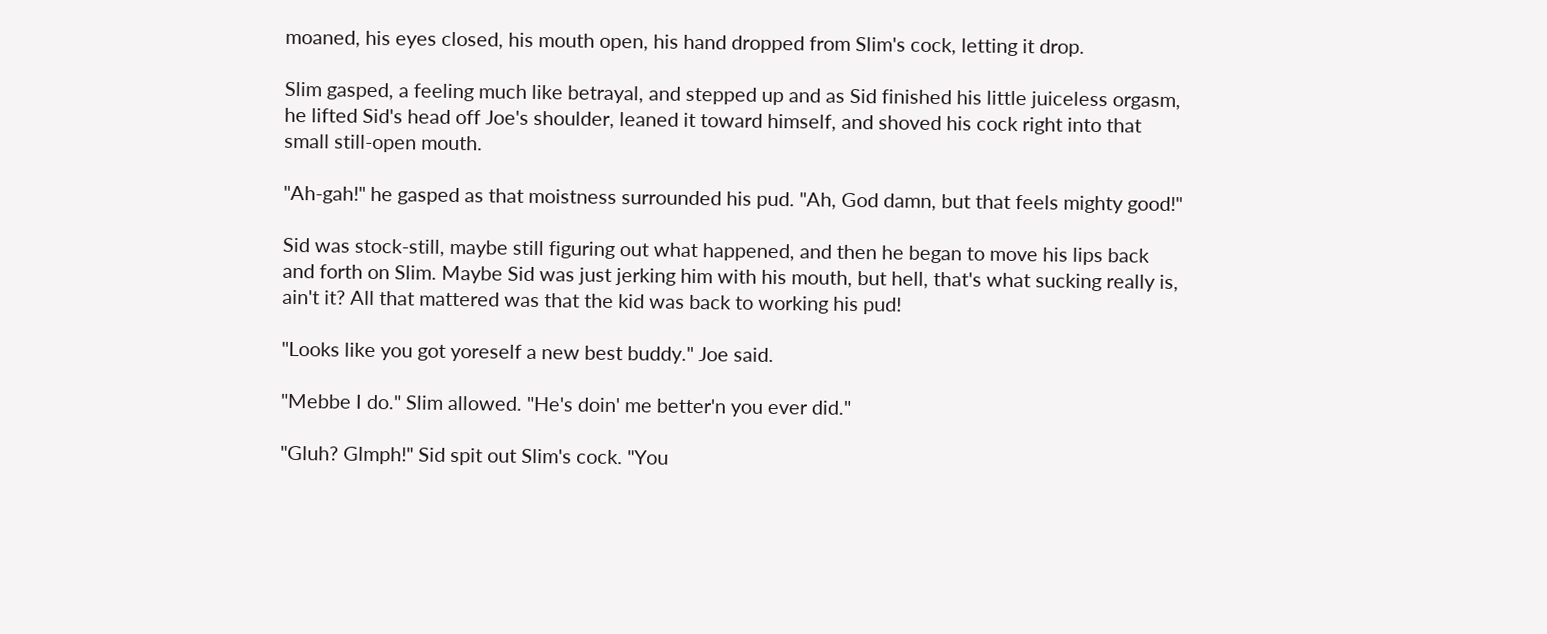moaned, his eyes closed, his mouth open, his hand dropped from Slim's cock, letting it drop.

Slim gasped, a feeling much like betrayal, and stepped up and as Sid finished his little juiceless orgasm, he lifted Sid's head off Joe's shoulder, leaned it toward himself, and shoved his cock right into that small still-open mouth.

"Ah-gah!" he gasped as that moistness surrounded his pud. "Ah, God damn, but that feels mighty good!"

Sid was stock-still, maybe still figuring out what happened, and then he began to move his lips back and forth on Slim. Maybe Sid was just jerking him with his mouth, but hell, that's what sucking really is, ain't it? All that mattered was that the kid was back to working his pud!

"Looks like you got yoreself a new best buddy." Joe said.

"Mebbe I do." Slim allowed. "He's doin' me better'n you ever did."

"Gluh? Glmph!" Sid spit out Slim's cock. "You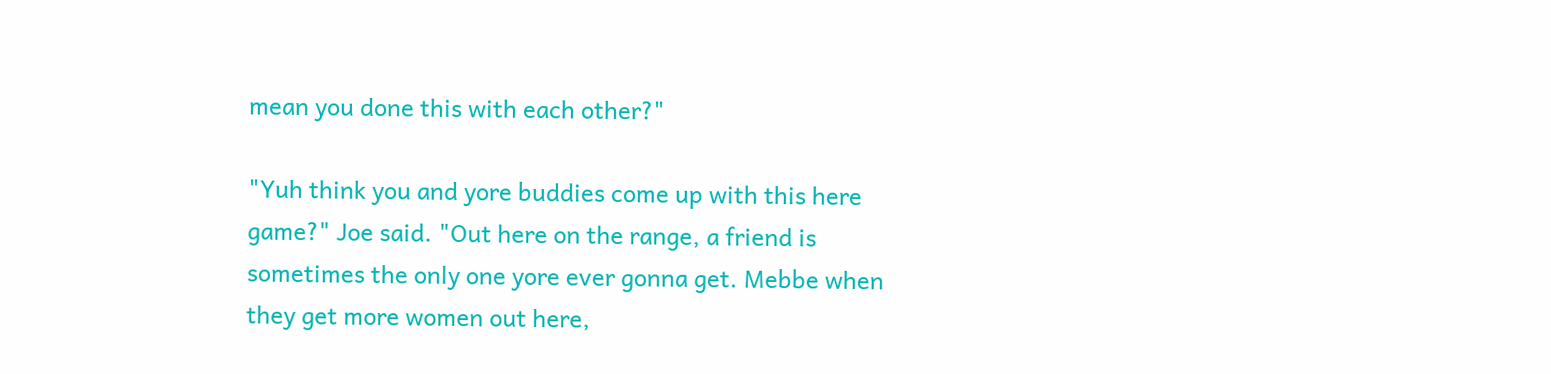mean you done this with each other?"

"Yuh think you and yore buddies come up with this here game?" Joe said. "Out here on the range, a friend is sometimes the only one yore ever gonna get. Mebbe when they get more women out here,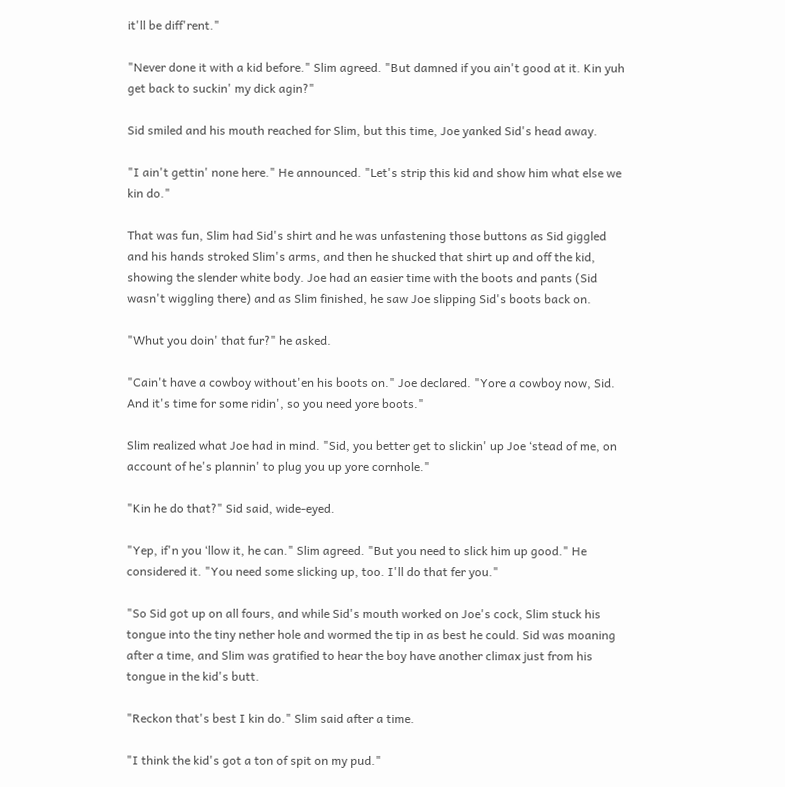it'll be diff'rent."

"Never done it with a kid before." Slim agreed. "But damned if you ain't good at it. Kin yuh get back to suckin' my dick agin?"

Sid smiled and his mouth reached for Slim, but this time, Joe yanked Sid's head away.

"I ain't gettin' none here." He announced. "Let's strip this kid and show him what else we kin do."

That was fun, Slim had Sid's shirt and he was unfastening those buttons as Sid giggled and his hands stroked Slim's arms, and then he shucked that shirt up and off the kid, showing the slender white body. Joe had an easier time with the boots and pants (Sid wasn't wiggling there) and as Slim finished, he saw Joe slipping Sid's boots back on.

"Whut you doin' that fur?" he asked.

"Cain't have a cowboy without'en his boots on." Joe declared. "Yore a cowboy now, Sid. And it's time for some ridin', so you need yore boots."

Slim realized what Joe had in mind. "Sid, you better get to slickin' up Joe ‘stead of me, on account of he's plannin' to plug you up yore cornhole."

"Kin he do that?" Sid said, wide-eyed.

"Yep, if'n you ‘llow it, he can." Slim agreed. "But you need to slick him up good." He considered it. "You need some slicking up, too. I'll do that fer you."

"So Sid got up on all fours, and while Sid's mouth worked on Joe's cock, Slim stuck his tongue into the tiny nether hole and wormed the tip in as best he could. Sid was moaning after a time, and Slim was gratified to hear the boy have another climax just from his tongue in the kid's butt.

"Reckon that's best I kin do." Slim said after a time.

"I think the kid's got a ton of spit on my pud."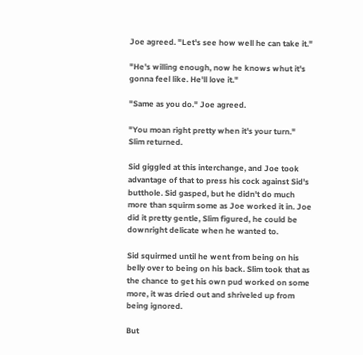Joe agreed. "Let's see how well he can take it."

"He's willing enough, now he knows whut it's gonna feel like. He'll love it."

"Same as you do." Joe agreed.

"You moan right pretty when it's your turn." Slim returned.

Sid giggled at this interchange, and Joe took advantage of that to press his cock against Sid's butthole. Sid gasped, but he didn't do much more than squirm some as Joe worked it in. Joe did it pretty gentle, Slim figured, he could be downright delicate when he wanted to.

Sid squirmed until he went from being on his belly over to being on his back. Slim took that as the chance to get his own pud worked on some more, it was dried out and shriveled up from being ignored.

But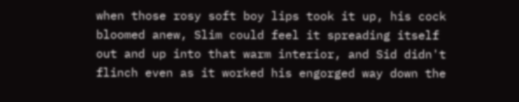when those rosy soft boy lips took it up, his cock bloomed anew, Slim could feel it spreading itself out and up into that warm interior, and Sid didn't flinch even as it worked his engorged way down the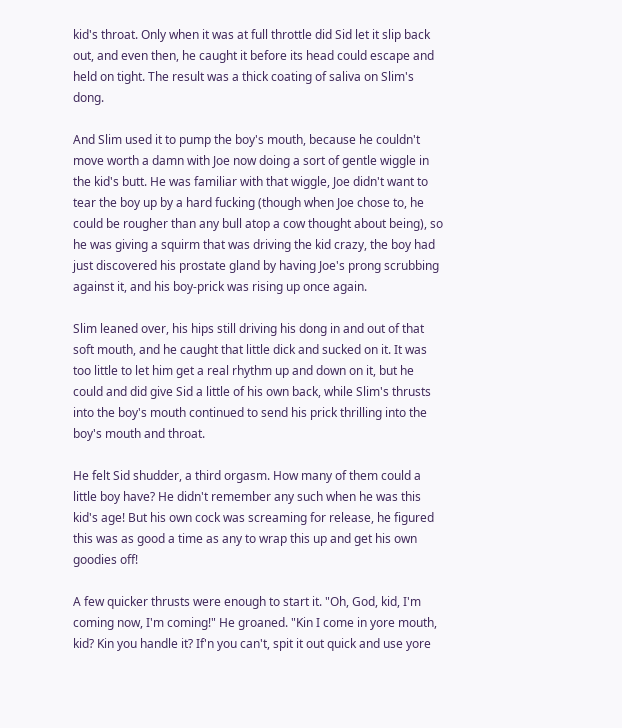kid's throat. Only when it was at full throttle did Sid let it slip back out, and even then, he caught it before its head could escape and held on tight. The result was a thick coating of saliva on Slim's dong.

And Slim used it to pump the boy's mouth, because he couldn't move worth a damn with Joe now doing a sort of gentle wiggle in the kid's butt. He was familiar with that wiggle, Joe didn't want to tear the boy up by a hard fucking (though when Joe chose to, he could be rougher than any bull atop a cow thought about being), so he was giving a squirm that was driving the kid crazy, the boy had just discovered his prostate gland by having Joe's prong scrubbing against it, and his boy-prick was rising up once again.

Slim leaned over, his hips still driving his dong in and out of that soft mouth, and he caught that little dick and sucked on it. It was too little to let him get a real rhythm up and down on it, but he could and did give Sid a little of his own back, while Slim's thrusts into the boy's mouth continued to send his prick thrilling into the boy's mouth and throat.

He felt Sid shudder, a third orgasm. How many of them could a little boy have? He didn't remember any such when he was this kid's age! But his own cock was screaming for release, he figured this was as good a time as any to wrap this up and get his own goodies off!

A few quicker thrusts were enough to start it. "Oh, God, kid, I'm coming now, I'm coming!" He groaned. "Kin I come in yore mouth, kid? Kin you handle it? If'n you can't, spit it out quick and use yore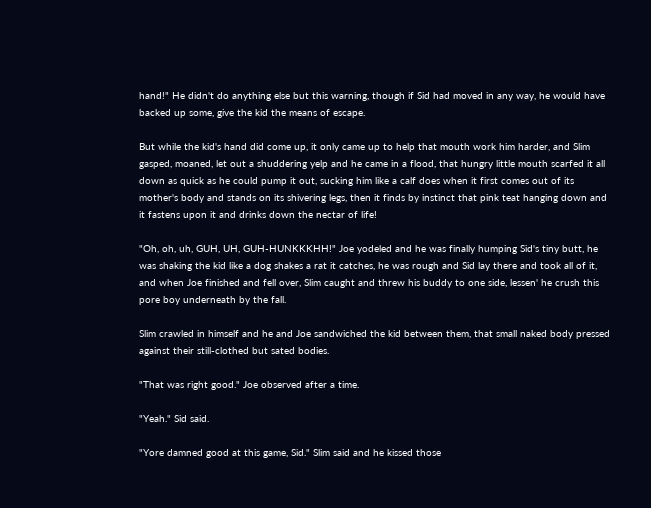hand!" He didn't do anything else but this warning, though if Sid had moved in any way, he would have backed up some, give the kid the means of escape.

But while the kid's hand did come up, it only came up to help that mouth work him harder, and Slim gasped, moaned, let out a shuddering yelp and he came in a flood, that hungry little mouth scarfed it all down as quick as he could pump it out, sucking him like a calf does when it first comes out of its mother's body and stands on its shivering legs, then it finds by instinct that pink teat hanging down and it fastens upon it and drinks down the nectar of life!

"Oh, oh, uh, GUH, UH, GUH-HUNKKKHH!" Joe yodeled and he was finally humping Sid's tiny butt, he was shaking the kid like a dog shakes a rat it catches, he was rough and Sid lay there and took all of it, and when Joe finished and fell over, Slim caught and threw his buddy to one side, lessen' he crush this pore boy underneath by the fall.

Slim crawled in himself and he and Joe sandwiched the kid between them, that small naked body pressed against their still-clothed but sated bodies.

"That was right good." Joe observed after a time.

"Yeah." Sid said.

"Yore damned good at this game, Sid." Slim said and he kissed those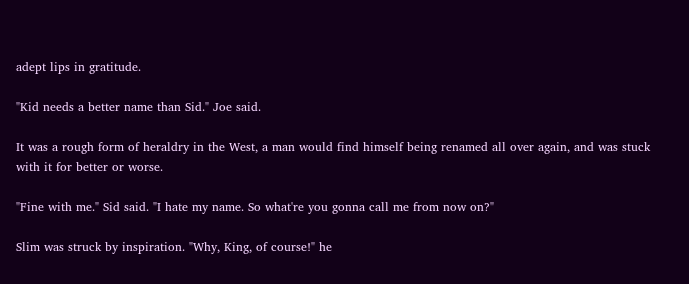adept lips in gratitude.

"Kid needs a better name than Sid." Joe said.

It was a rough form of heraldry in the West, a man would find himself being renamed all over again, and was stuck with it for better or worse.

"Fine with me." Sid said. "I hate my name. So what're you gonna call me from now on?"

Slim was struck by inspiration. "Why, King, of course!" he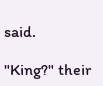said.

"King?" their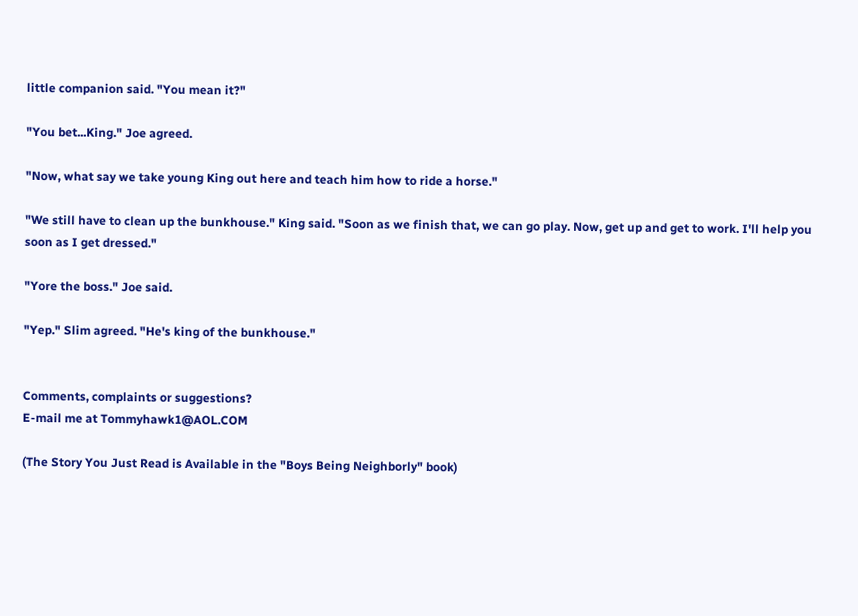little companion said. "You mean it?"

"You bet...King." Joe agreed.

"Now, what say we take young King out here and teach him how to ride a horse."

"We still have to clean up the bunkhouse." King said. "Soon as we finish that, we can go play. Now, get up and get to work. I'll help you soon as I get dressed."

"Yore the boss." Joe said.

"Yep." Slim agreed. "He's king of the bunkhouse."


Comments, complaints or suggestions?
E-mail me at Tommyhawk1@AOL.COM

(The Story You Just Read is Available in the "Boys Being Neighborly" book)